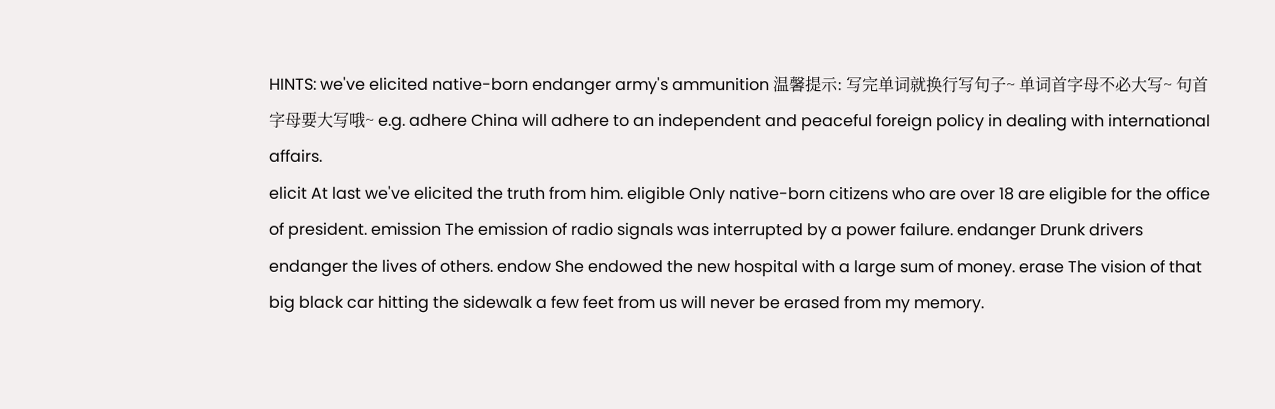HINTS: we've elicited native-born endanger army's ammunition 温馨提示: 写完单词就换行写句子~ 单词首字母不必大写~ 句首字母要大写哦~ e.g. adhere China will adhere to an independent and peaceful foreign policy in dealing with international affairs.
elicit At last we've elicited the truth from him. eligible Only native-born citizens who are over 18 are eligible for the office of president. emission The emission of radio signals was interrupted by a power failure. endanger Drunk drivers endanger the lives of others. endow She endowed the new hospital with a large sum of money. erase The vision of that big black car hitting the sidewalk a few feet from us will never be erased from my memory.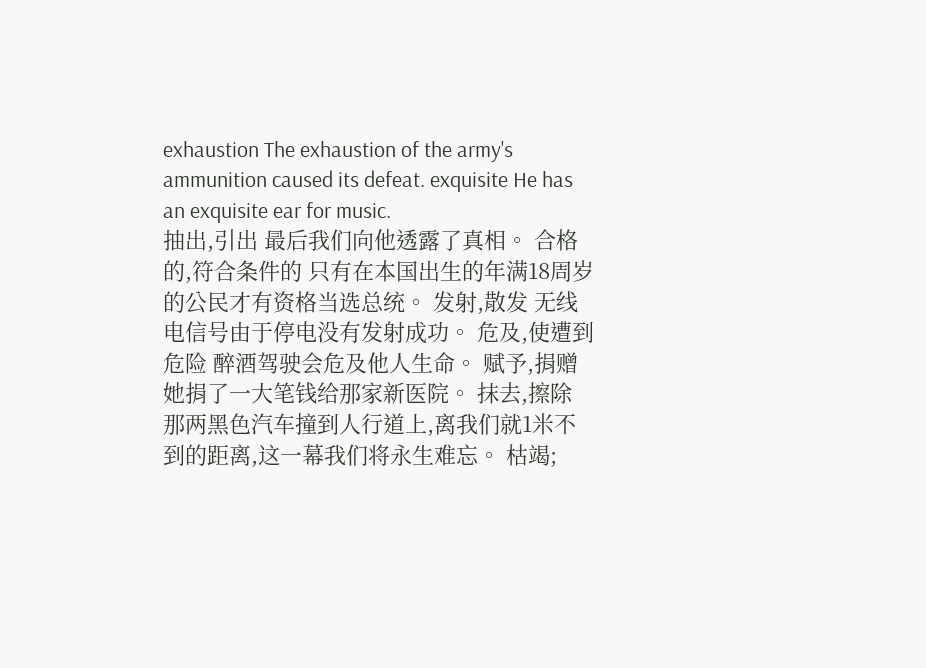exhaustion The exhaustion of the army's ammunition caused its defeat. exquisite He has an exquisite ear for music.
抽出,引出 最后我们向他透露了真相。 合格的,符合条件的 只有在本国出生的年满18周岁的公民才有资格当选总统。 发射,散发 无线电信号由于停电没有发射成功。 危及,使遭到危险 醉酒驾驶会危及他人生命。 赋予,捐赠 她捐了一大笔钱给那家新医院。 抹去,擦除 那两黑色汽车撞到人行道上,离我们就1米不到的距离,这一幕我们将永生难忘。 枯竭;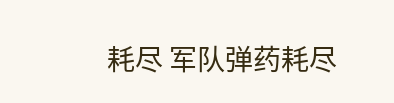耗尽 军队弹药耗尽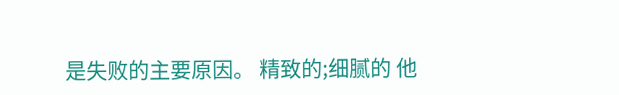是失败的主要原因。 精致的;细腻的 他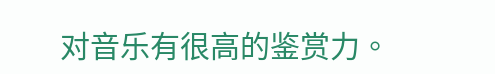对音乐有很高的鉴赏力。